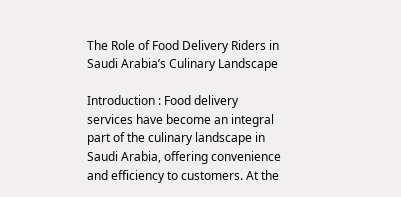The Role of Food Delivery Riders in Saudi Arabia’s Culinary Landscape

Introduction : Food delivery services have become an integral part of the culinary landscape in Saudi Arabia, offering convenience and efficiency to customers. At the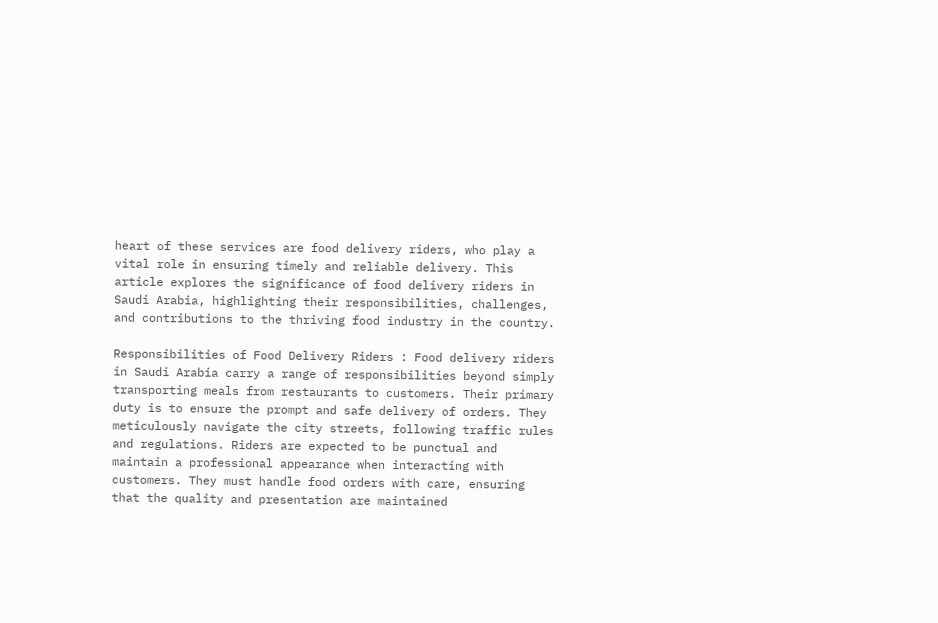heart of these services are food delivery riders, who play a vital role in ensuring timely and reliable delivery. This article explores the significance of food delivery riders in Saudi Arabia, highlighting their responsibilities, challenges, and contributions to the thriving food industry in the country.

Responsibilities of Food Delivery Riders : Food delivery riders in Saudi Arabia carry a range of responsibilities beyond simply transporting meals from restaurants to customers. Their primary duty is to ensure the prompt and safe delivery of orders. They meticulously navigate the city streets, following traffic rules and regulations. Riders are expected to be punctual and maintain a professional appearance when interacting with customers. They must handle food orders with care, ensuring that the quality and presentation are maintained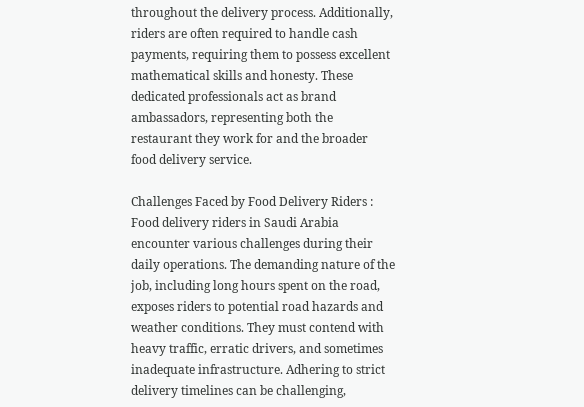throughout the delivery process. Additionally, riders are often required to handle cash payments, requiring them to possess excellent mathematical skills and honesty. These dedicated professionals act as brand ambassadors, representing both the restaurant they work for and the broader food delivery service.

Challenges Faced by Food Delivery Riders : Food delivery riders in Saudi Arabia encounter various challenges during their daily operations. The demanding nature of the job, including long hours spent on the road, exposes riders to potential road hazards and weather conditions. They must contend with heavy traffic, erratic drivers, and sometimes inadequate infrastructure. Adhering to strict delivery timelines can be challenging,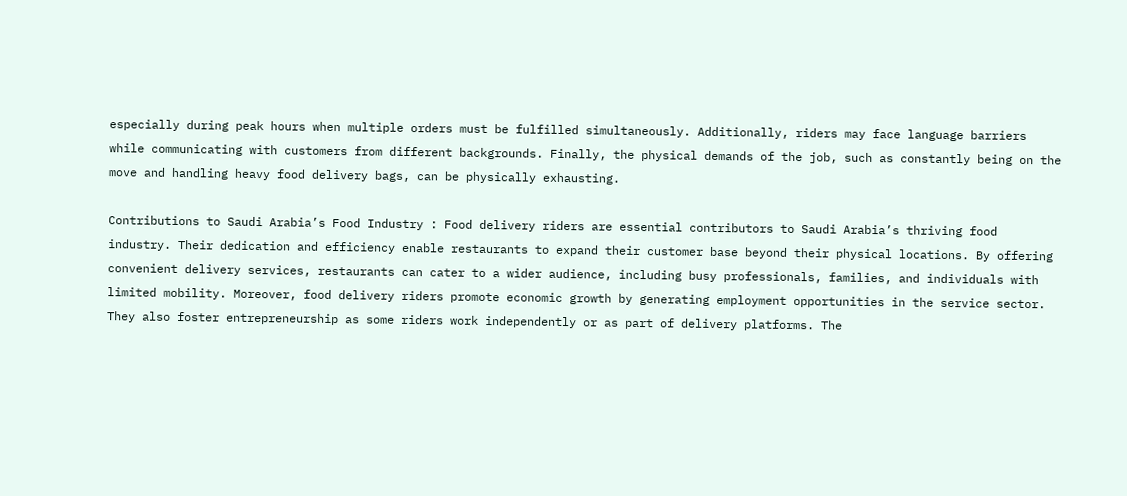especially during peak hours when multiple orders must be fulfilled simultaneously. Additionally, riders may face language barriers while communicating with customers from different backgrounds. Finally, the physical demands of the job, such as constantly being on the move and handling heavy food delivery bags, can be physically exhausting.

Contributions to Saudi Arabia’s Food Industry : Food delivery riders are essential contributors to Saudi Arabia’s thriving food industry. Their dedication and efficiency enable restaurants to expand their customer base beyond their physical locations. By offering convenient delivery services, restaurants can cater to a wider audience, including busy professionals, families, and individuals with limited mobility. Moreover, food delivery riders promote economic growth by generating employment opportunities in the service sector. They also foster entrepreneurship as some riders work independently or as part of delivery platforms. The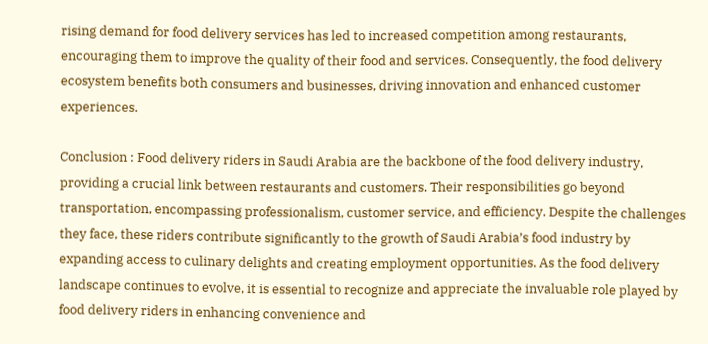rising demand for food delivery services has led to increased competition among restaurants, encouraging them to improve the quality of their food and services. Consequently, the food delivery ecosystem benefits both consumers and businesses, driving innovation and enhanced customer experiences.

Conclusion : Food delivery riders in Saudi Arabia are the backbone of the food delivery industry, providing a crucial link between restaurants and customers. Their responsibilities go beyond transportation, encompassing professionalism, customer service, and efficiency. Despite the challenges they face, these riders contribute significantly to the growth of Saudi Arabia’s food industry by expanding access to culinary delights and creating employment opportunities. As the food delivery landscape continues to evolve, it is essential to recognize and appreciate the invaluable role played by food delivery riders in enhancing convenience and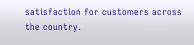satisfaction for customers across the country.